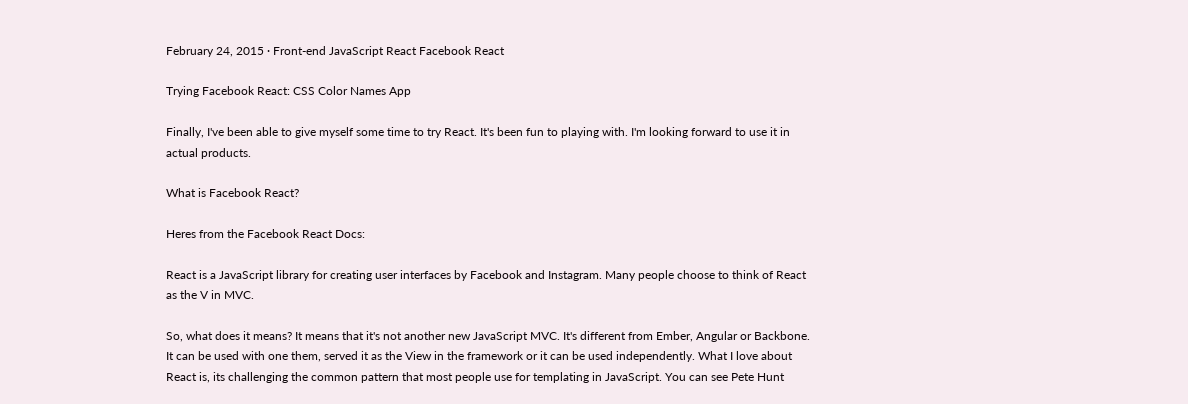February 24, 2015 · Front-end JavaScript React Facebook React

Trying Facebook React: CSS Color Names App

Finally, I've been able to give myself some time to try React. It's been fun to playing with. I'm looking forward to use it in actual products.

What is Facebook React?

Heres from the Facebook React Docs:

React is a JavaScript library for creating user interfaces by Facebook and Instagram. Many people choose to think of React as the V in MVC.

So, what does it means? It means that it's not another new JavaScript MVC. It's different from Ember, Angular or Backbone. It can be used with one them, served it as the View in the framework or it can be used independently. What I love about React is, its challenging the common pattern that most people use for templating in JavaScript. You can see Pete Hunt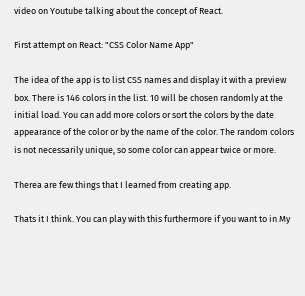video on Youtube talking about the concept of React.

First attempt on React: "CSS Color Name App"

The idea of the app is to list CSS names and display it with a preview box. There is 146 colors in the list. 10 will be chosen randomly at the initial load. You can add more colors or sort the colors by the date appearance of the color or by the name of the color. The random colors is not necessarily unique, so some color can appear twice or more.

Therea are few things that I learned from creating app.

Thats it I think. You can play with this furthermore if you want to in My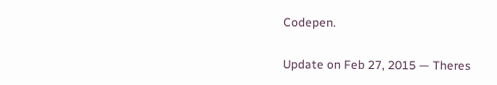Codepen.

Update on Feb 27, 2015 — Theres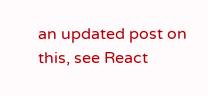an updated post on this, see React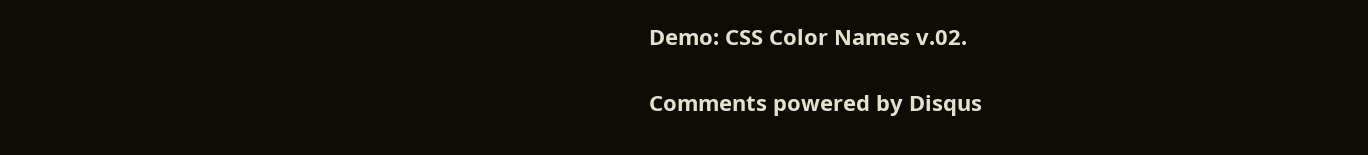Demo: CSS Color Names v.02.

Comments powered by Disqus